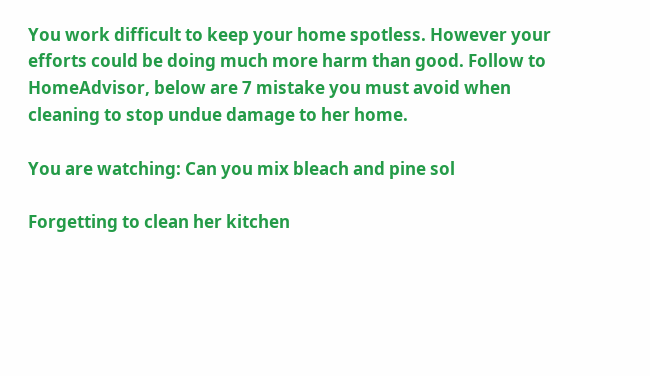You work difficult to keep your home spotless. However your efforts could be doing much more harm than good. Follow to HomeAdvisor, below are 7 mistake you must avoid when cleaning to stop undue damage to her home.

You are watching: Can you mix bleach and pine sol

Forgetting to clean her kitchen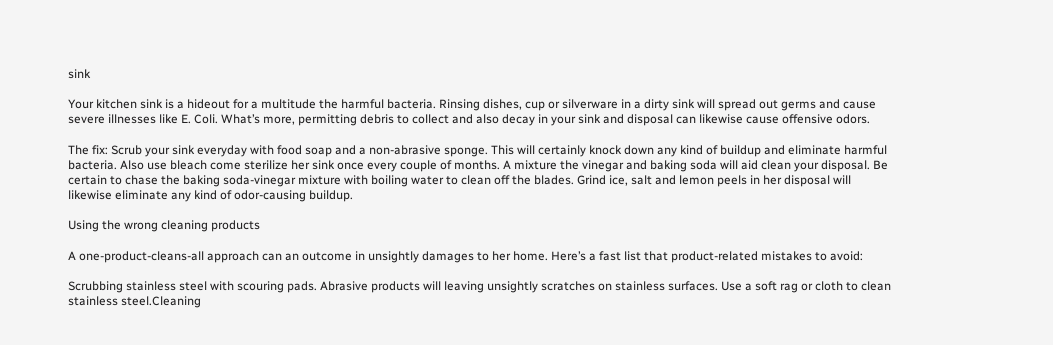sink

Your kitchen sink is a hideout for a multitude the harmful bacteria. Rinsing dishes, cup or silverware in a dirty sink will spread out germs and cause severe illnesses like E. Coli. What’s more, permitting debris to collect and also decay in your sink and disposal can likewise cause offensive odors.

The fix: Scrub your sink everyday with food soap and a non-abrasive sponge. This will certainly knock down any kind of buildup and eliminate harmful bacteria. Also use bleach come sterilize her sink once every couple of months. A mixture the vinegar and baking soda will aid clean your disposal. Be certain to chase the baking soda-vinegar mixture with boiling water to clean off the blades. Grind ice, salt and lemon peels in her disposal will likewise eliminate any kind of odor-causing buildup.

Using the wrong cleaning products

A one-product-cleans-all approach can an outcome in unsightly damages to her home. Here’s a fast list that product-related mistakes to avoid:

Scrubbing stainless steel with scouring pads. Abrasive products will leaving unsightly scratches on stainless surfaces. Use a soft rag or cloth to clean stainless steel.Cleaning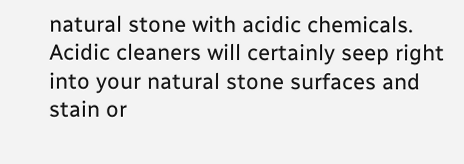natural stone with acidic chemicals. Acidic cleaners will certainly seep right into your natural stone surfaces and stain or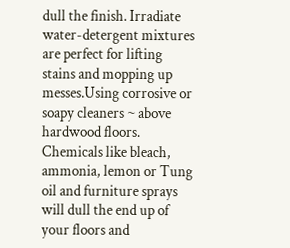dull the finish. Irradiate water-detergent mixtures are perfect for lifting stains and mopping up messes.Using corrosive or soapy cleaners ~ above hardwood floors. Chemicals like bleach, ammonia, lemon or Tung oil and furniture sprays will dull the end up of your floors and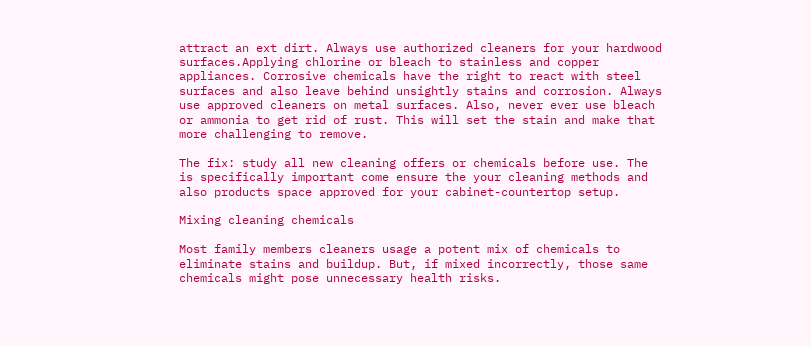attract an ext dirt. Always use authorized cleaners for your hardwood surfaces.Applying chlorine or bleach to stainless and copper appliances. Corrosive chemicals have the right to react with steel surfaces and also leave behind unsightly stains and corrosion. Always use approved cleaners on metal surfaces. Also, never ever use bleach or ammonia to get rid of rust. This will set the stain and make that more challenging to remove.

The fix: study all new cleaning offers or chemicals before use. The is specifically important come ensure the your cleaning methods and also products space approved for your cabinet-countertop setup.

Mixing cleaning chemicals

Most family members cleaners usage a potent mix of chemicals to eliminate stains and buildup. But, if mixed incorrectly, those same chemicals might pose unnecessary health risks.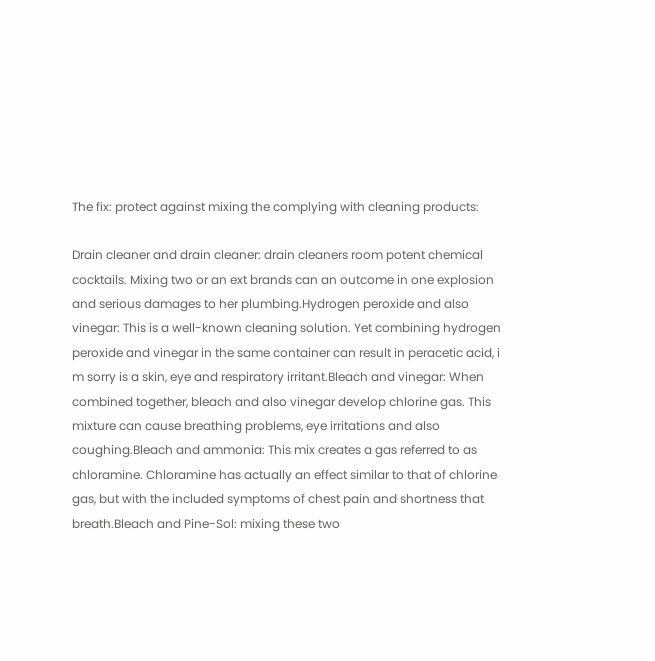The fix: protect against mixing the complying with cleaning products:

Drain cleaner and drain cleaner: drain cleaners room potent chemical cocktails. Mixing two or an ext brands can an outcome in one explosion and serious damages to her plumbing.Hydrogen peroxide and also vinegar: This is a well-known cleaning solution. Yet combining hydrogen peroxide and vinegar in the same container can result in peracetic acid, i m sorry is a skin, eye and respiratory irritant.Bleach and vinegar: When combined together, bleach and also vinegar develop chlorine gas. This mixture can cause breathing problems, eye irritations and also coughing.Bleach and ammonia: This mix creates a gas referred to as chloramine. Chloramine has actually an effect similar to that of chlorine gas, but with the included symptoms of chest pain and shortness that breath.Bleach and Pine-Sol: mixing these two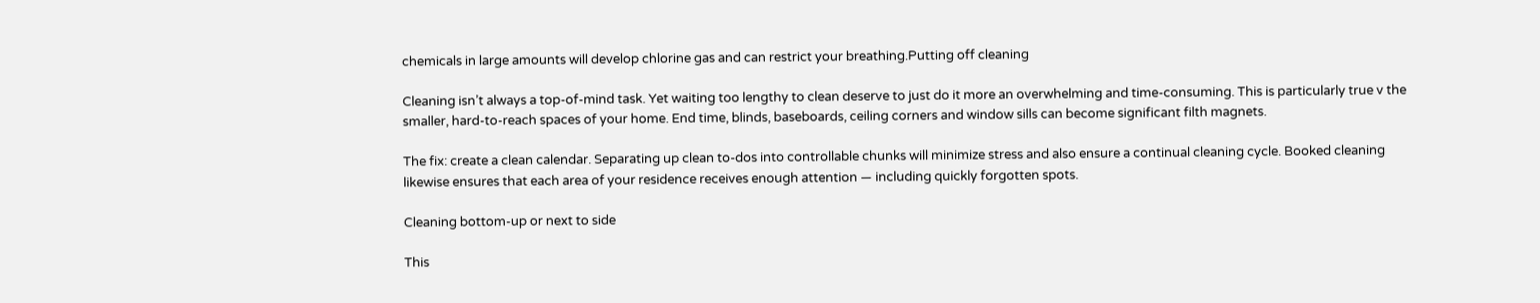chemicals in large amounts will develop chlorine gas and can restrict your breathing.Putting off cleaning

Cleaning isn’t always a top-of-mind task. Yet waiting too lengthy to clean deserve to just do it more an overwhelming and time-consuming. This is particularly true v the smaller, hard-to-reach spaces of your home. End time, blinds, baseboards, ceiling corners and window sills can become significant filth magnets.

The fix: create a clean calendar. Separating up clean to-dos into controllable chunks will minimize stress and also ensure a continual cleaning cycle. Booked cleaning likewise ensures that each area of your residence receives enough attention — including quickly forgotten spots.

Cleaning bottom-up or next to side

This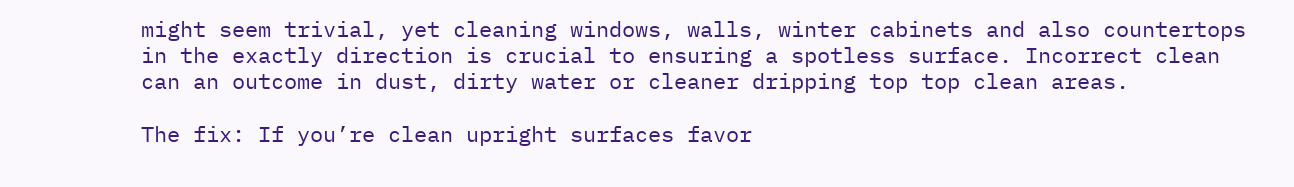might seem trivial, yet cleaning windows, walls, winter cabinets and also countertops in the exactly direction is crucial to ensuring a spotless surface. Incorrect clean can an outcome in dust, dirty water or cleaner dripping top top clean areas.

The fix: If you’re clean upright surfaces favor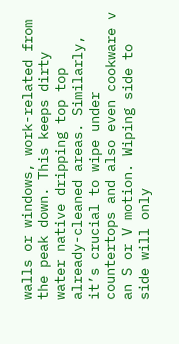walls or windows, work-related from the peak down. This keeps dirty water native dripping top top already-cleaned areas. Similarly, it’s crucial to wipe under countertops and also even cookware v an S or V motion. Wiping side to side will only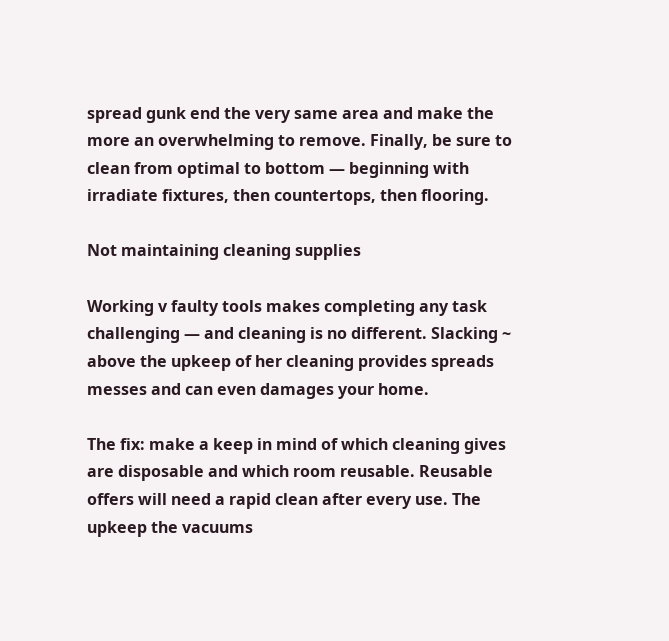spread gunk end the very same area and make the more an overwhelming to remove. Finally, be sure to clean from optimal to bottom — beginning with irradiate fixtures, then countertops, then flooring.

Not maintaining cleaning supplies

Working v faulty tools makes completing any task challenging — and cleaning is no different. Slacking ~ above the upkeep of her cleaning provides spreads messes and can even damages your home.

The fix: make a keep in mind of which cleaning gives are disposable and which room reusable. Reusable offers will need a rapid clean after every use. The upkeep the vacuums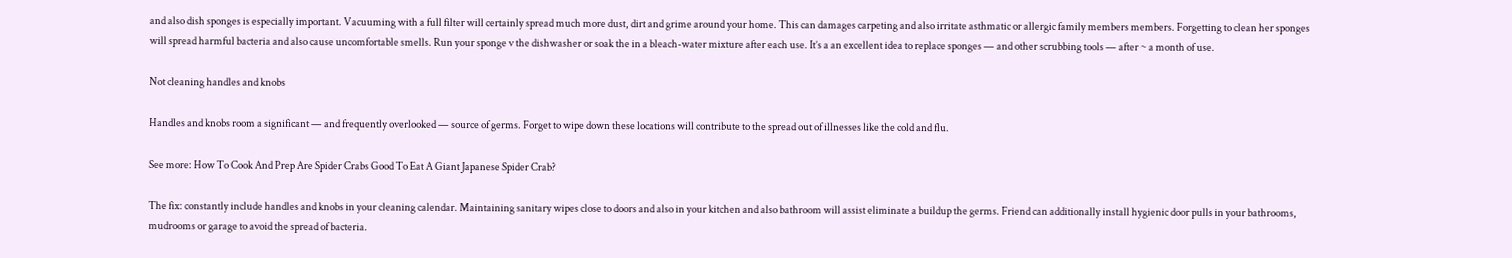and also dish sponges is especially important. Vacuuming with a full filter will certainly spread much more dust, dirt and grime around your home. This can damages carpeting and also irritate asthmatic or allergic family members members. Forgetting to clean her sponges will spread harmful bacteria and also cause uncomfortable smells. Run your sponge v the dishwasher or soak the in a bleach-water mixture after each use. It’s a an excellent idea to replace sponges — and other scrubbing tools — after ~ a month of use.

Not cleaning handles and knobs

Handles and knobs room a significant — and frequently overlooked — source of germs. Forget to wipe down these locations will contribute to the spread out of illnesses like the cold and flu.

See more: How To Cook And Prep Are Spider Crabs Good To Eat A Giant Japanese Spider Crab?

The fix: constantly include handles and knobs in your cleaning calendar. Maintaining sanitary wipes close to doors and also in your kitchen and also bathroom will assist eliminate a buildup the germs. Friend can additionally install hygienic door pulls in your bathrooms, mudrooms or garage to avoid the spread of bacteria.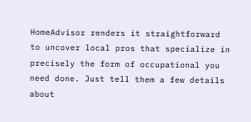HomeAdvisor renders it straightforward to uncover local pros that specialize in precisely the form of occupational you need done. Just tell them a few details about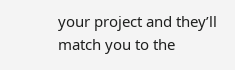your project and they’ll match you to the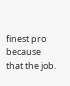finest pro because that the job.